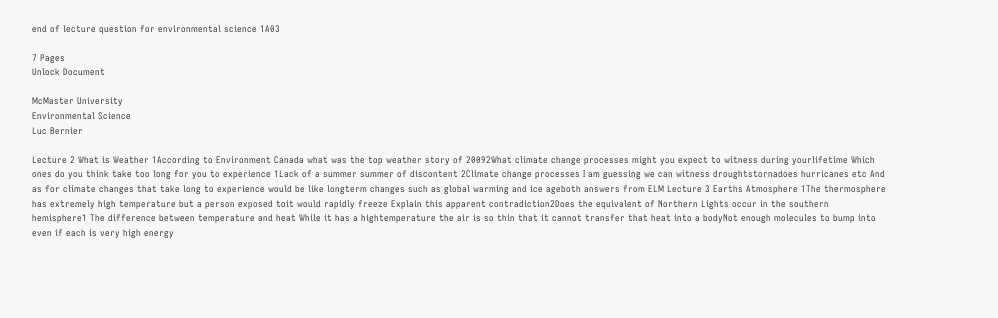end of lecture question for environmental science 1A03

7 Pages
Unlock Document

McMaster University
Environmental Science
Luc Bernier

Lecture 2 What is Weather 1According to Environment Canada what was the top weather story of 20092What climate change processes might you expect to witness during yourlifetime Which ones do you think take too long for you to experience 1Lack of a summer summer of discontent 2Climate change processes I am guessing we can witness droughtstornadoes hurricanes etc And as for climate changes that take long to experience would be like longterm changes such as global warming and ice ageboth answers from ELM Lecture 3 Earths Atmosphere 1The thermosphere has extremely high temperature but a person exposed toit would rapidly freeze Explain this apparent contradiction2Does the equivalent of Northern Lights occur in the southern hemisphere1 The difference between temperature and heat While it has a hightemperature the air is so thin that it cannot transfer that heat into a bodyNot enough molecules to bump into even if each is very high energy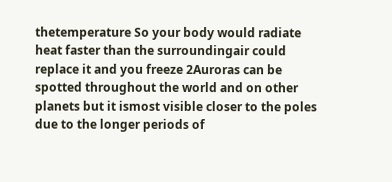thetemperature So your body would radiate heat faster than the surroundingair could replace it and you freeze 2Auroras can be spotted throughout the world and on other planets but it ismost visible closer to the poles due to the longer periods of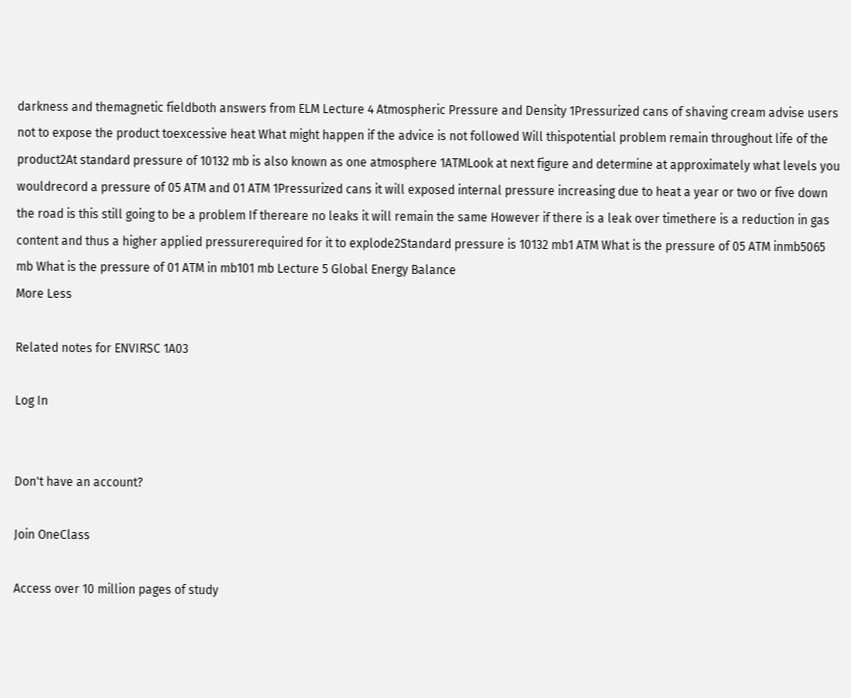darkness and themagnetic fieldboth answers from ELM Lecture 4 Atmospheric Pressure and Density 1Pressurized cans of shaving cream advise users not to expose the product toexcessive heat What might happen if the advice is not followed Will thispotential problem remain throughout life of the product2At standard pressure of 10132 mb is also known as one atmosphere 1ATMLook at next figure and determine at approximately what levels you wouldrecord a pressure of 05 ATM and 01 ATM 1Pressurized cans it will exposed internal pressure increasing due to heat a year or two or five down the road is this still going to be a problem If thereare no leaks it will remain the same However if there is a leak over timethere is a reduction in gas content and thus a higher applied pressurerequired for it to explode2Standard pressure is 10132 mb1 ATM What is the pressure of 05 ATM inmb5065 mb What is the pressure of 01 ATM in mb101 mb Lecture 5 Global Energy Balance
More Less

Related notes for ENVIRSC 1A03

Log In


Don't have an account?

Join OneClass

Access over 10 million pages of study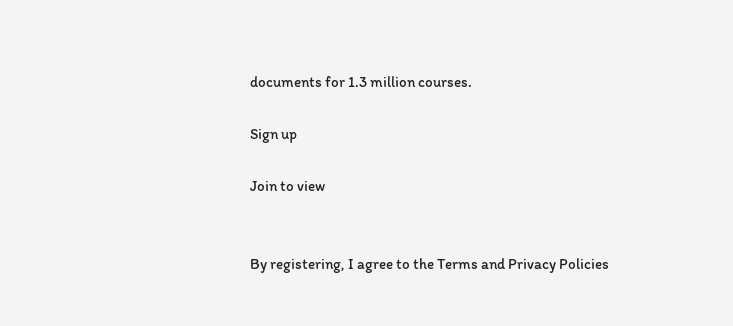documents for 1.3 million courses.

Sign up

Join to view


By registering, I agree to the Terms and Privacy Policies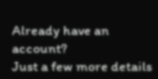Already have an account?
Just a few more details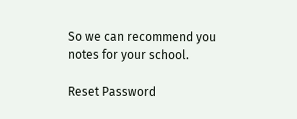So we can recommend you notes for your school.

Reset Password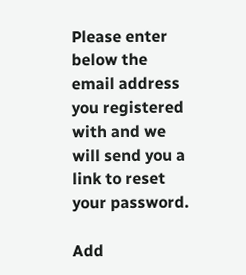Please enter below the email address you registered with and we will send you a link to reset your password.

Add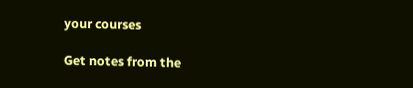your courses

Get notes from the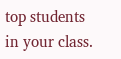top students in your class.